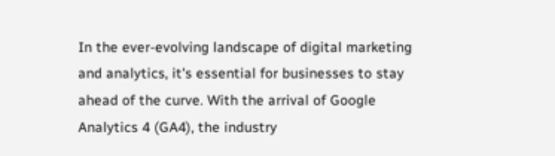In the ever-evolving landscape of digital marketing and analytics, it's essential for businesses to stay ahead of the curve. With the arrival of Google Analytics 4 (GA4), the industry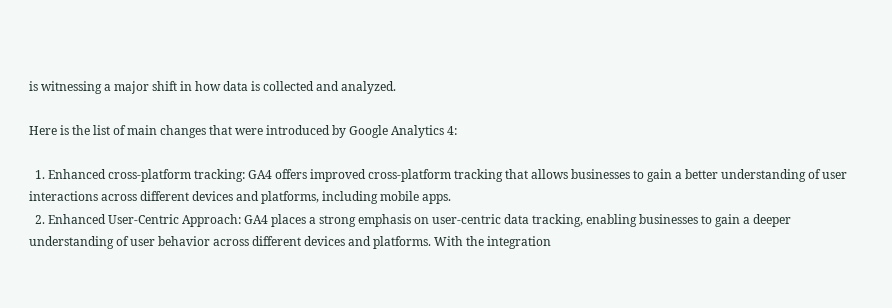is witnessing a major shift in how data is collected and analyzed.

Here is the list of main changes that were introduced by Google Analytics 4:

  1. Enhanced cross-platform tracking: GA4 offers improved cross-platform tracking that allows businesses to gain a better understanding of user interactions across different devices and platforms, including mobile apps.
  2. Enhanced User-Centric Approach: GA4 places a strong emphasis on user-centric data tracking, enabling businesses to gain a deeper understanding of user behavior across different devices and platforms. With the integration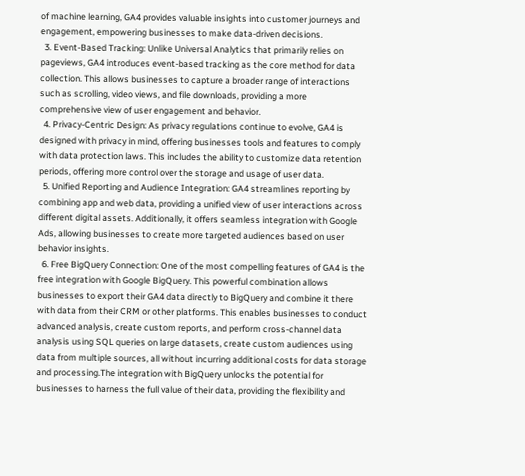of machine learning, GA4 provides valuable insights into customer journeys and engagement, empowering businesses to make data-driven decisions.
  3. Event-Based Tracking: Unlike Universal Analytics that primarily relies on pageviews, GA4 introduces event-based tracking as the core method for data collection. This allows businesses to capture a broader range of interactions such as scrolling, video views, and file downloads, providing a more comprehensive view of user engagement and behavior.
  4. Privacy-Centric Design: As privacy regulations continue to evolve, GA4 is designed with privacy in mind, offering businesses tools and features to comply with data protection laws. This includes the ability to customize data retention periods, offering more control over the storage and usage of user data.
  5. Unified Reporting and Audience Integration: GA4 streamlines reporting by combining app and web data, providing a unified view of user interactions across different digital assets. Additionally, it offers seamless integration with Google Ads, allowing businesses to create more targeted audiences based on user behavior insights.
  6. Free BigQuery Connection: One of the most compelling features of GA4 is the free integration with Google BigQuery. This powerful combination allows businesses to export their GA4 data directly to BigQuery and combine it there with data from their CRM or other platforms. This enables businesses to conduct advanced analysis, create custom reports, and perform cross-channel data analysis using SQL queries on large datasets, create custom audiences using data from multiple sources, all without incurring additional costs for data storage and processing.The integration with BigQuery unlocks the potential for businesses to harness the full value of their data, providing the flexibility and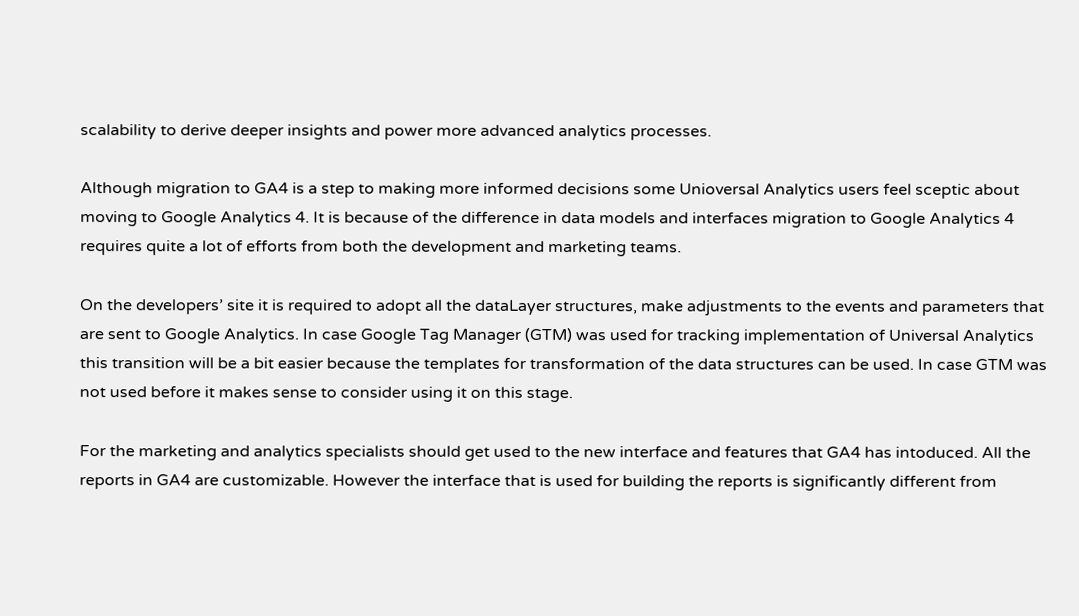scalability to derive deeper insights and power more advanced analytics processes.

Although migration to GA4 is a step to making more informed decisions some Unioversal Analytics users feel sceptic about moving to Google Analytics 4. It is because of the difference in data models and interfaces migration to Google Analytics 4 requires quite a lot of efforts from both the development and marketing teams.

On the developers’ site it is required to adopt all the dataLayer structures, make adjustments to the events and parameters that are sent to Google Analytics. In case Google Tag Manager (GTM) was used for tracking implementation of Universal Analytics this transition will be a bit easier because the templates for transformation of the data structures can be used. In case GTM was not used before it makes sense to consider using it on this stage.

For the marketing and analytics specialists should get used to the new interface and features that GA4 has intoduced. All the reports in GA4 are customizable. However the interface that is used for building the reports is significantly different from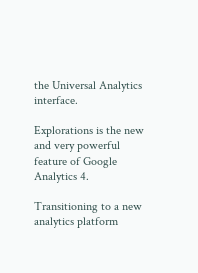the Universal Analytics interface.

Explorations is the new and very powerful feature of Google Analytics 4.

Transitioning to a new analytics platform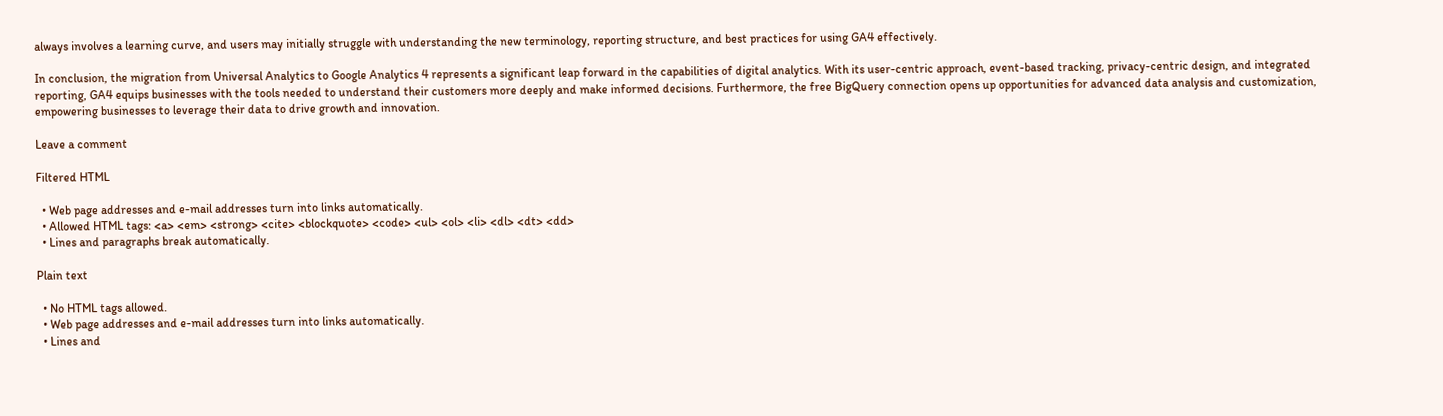always involves a learning curve, and users may initially struggle with understanding the new terminology, reporting structure, and best practices for using GA4 effectively.

In conclusion, the migration from Universal Analytics to Google Analytics 4 represents a significant leap forward in the capabilities of digital analytics. With its user-centric approach, event-based tracking, privacy-centric design, and integrated reporting, GA4 equips businesses with the tools needed to understand their customers more deeply and make informed decisions. Furthermore, the free BigQuery connection opens up opportunities for advanced data analysis and customization, empowering businesses to leverage their data to drive growth and innovation.

Leave a comment

Filtered HTML

  • Web page addresses and e-mail addresses turn into links automatically.
  • Allowed HTML tags: <a> <em> <strong> <cite> <blockquote> <code> <ul> <ol> <li> <dl> <dt> <dd>
  • Lines and paragraphs break automatically.

Plain text

  • No HTML tags allowed.
  • Web page addresses and e-mail addresses turn into links automatically.
  • Lines and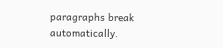paragraphs break automatically.